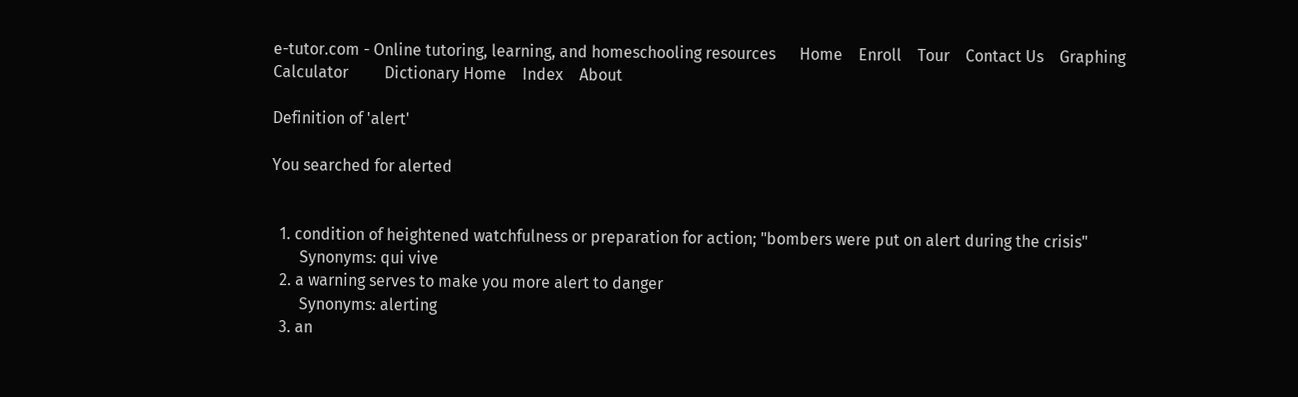e-tutor.com - Online tutoring, learning, and homeschooling resources      Home    Enroll    Tour    Contact Us    Graphing Calculator         Dictionary Home    Index    About

Definition of 'alert'

You searched for alerted


  1. condition of heightened watchfulness or preparation for action; "bombers were put on alert during the crisis"
       Synonyms: qui vive
  2. a warning serves to make you more alert to danger
       Synonyms: alerting
  3. an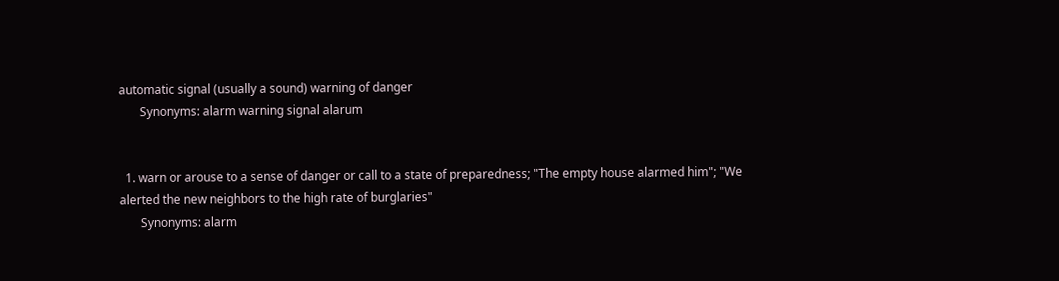automatic signal (usually a sound) warning of danger
       Synonyms: alarm warning signal alarum


  1. warn or arouse to a sense of danger or call to a state of preparedness; "The empty house alarmed him"; "We alerted the new neighbors to the high rate of burglaries"
       Synonyms: alarm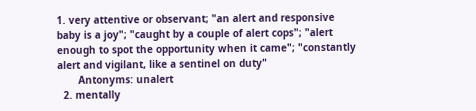1. very attentive or observant; "an alert and responsive baby is a joy"; "caught by a couple of alert cops"; "alert enough to spot the opportunity when it came"; "constantly alert and vigilant, like a sentinel on duty"
       Antonyms: unalert
  2. mentally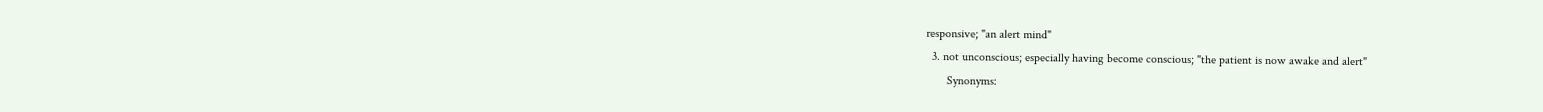responsive; "an alert mind"
  3. not unconscious; especially having become conscious; "the patient is now awake and alert"
       Synonyms: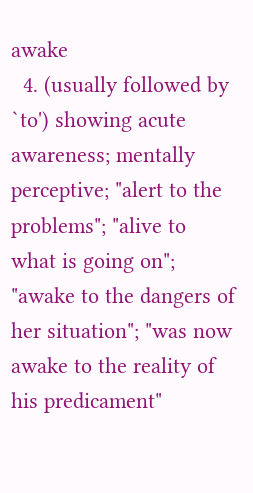awake
  4. (usually followed by `to') showing acute awareness; mentally perceptive; "alert to the problems"; "alive to what is going on"; "awake to the dangers of her situation"; "was now awake to the reality of his predicament"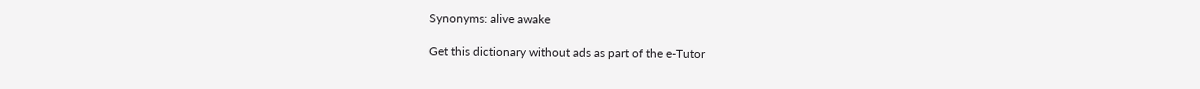Synonyms: alive awake

Get this dictionary without ads as part of the e-Tutor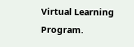Virtual Learning Program.